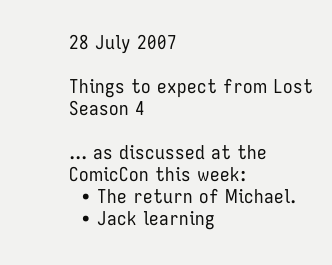28 July 2007

Things to expect from Lost Season 4

... as discussed at the ComicCon this week:
  • The return of Michael.
  • Jack learning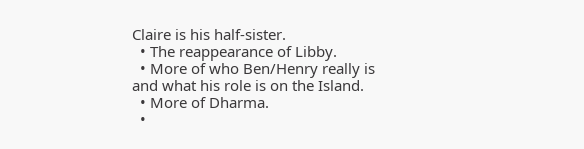Claire is his half-sister.
  • The reappearance of Libby.
  • More of who Ben/Henry really is and what his role is on the Island.
  • More of Dharma.
  •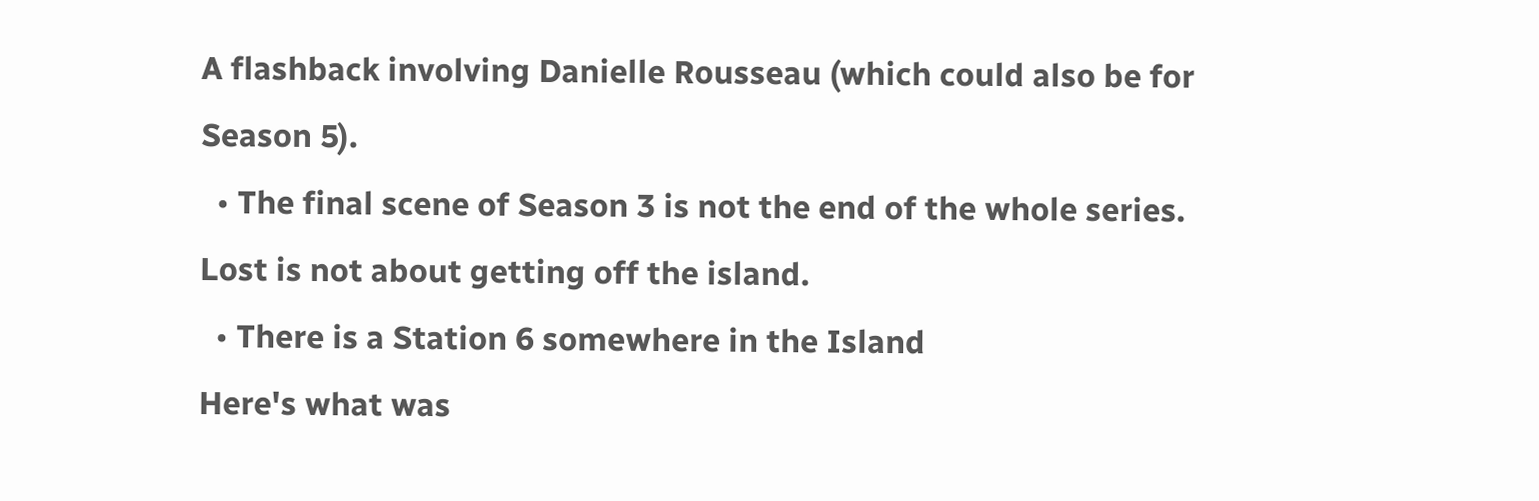A flashback involving Danielle Rousseau (which could also be for Season 5).
  • The final scene of Season 3 is not the end of the whole series. Lost is not about getting off the island.
  • There is a Station 6 somewhere in the Island
Here's what was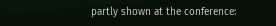partly shown at the conference: